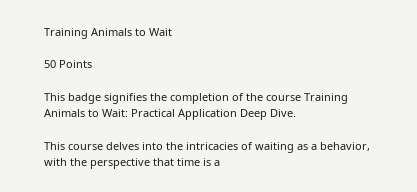Training Animals to Wait

50 Points

This badge signifies the completion of the course Training Animals to Wait: Practical Application Deep Dive.

This course delves into the intricacies of waiting as a behavior, with the perspective that time is a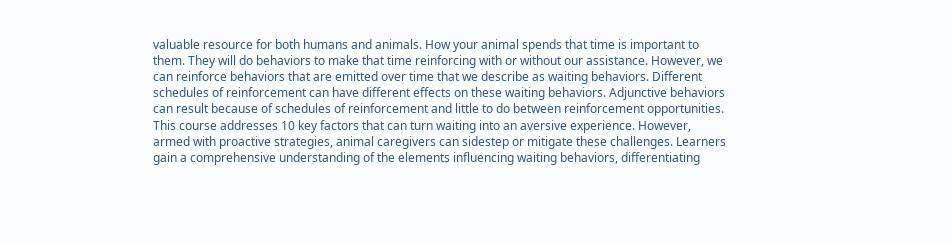valuable resource for both humans and animals. How your animal spends that time is important to them. They will do behaviors to make that time reinforcing with or without our assistance. However, we can reinforce behaviors that are emitted over time that we describe as waiting behaviors. Different schedules of reinforcement can have different effects on these waiting behaviors. Adjunctive behaviors can result because of schedules of reinforcement and little to do between reinforcement opportunities. This course addresses 10 key factors that can turn waiting into an aversive experience. However, armed with proactive strategies, animal caregivers can sidestep or mitigate these challenges. Learners gain a comprehensive understanding of the elements influencing waiting behaviors, differentiating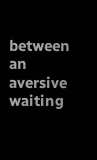between an aversive waiting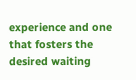experience and one that fosters the desired waiting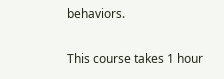behaviors.

This course takes 1 hour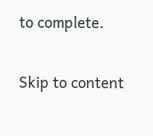to complete.

Skip to content